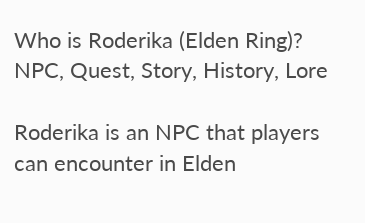Who is Roderika (Elden Ring)? NPC, Quest, Story, History, Lore

Roderika is an NPC that players can encounter in Elden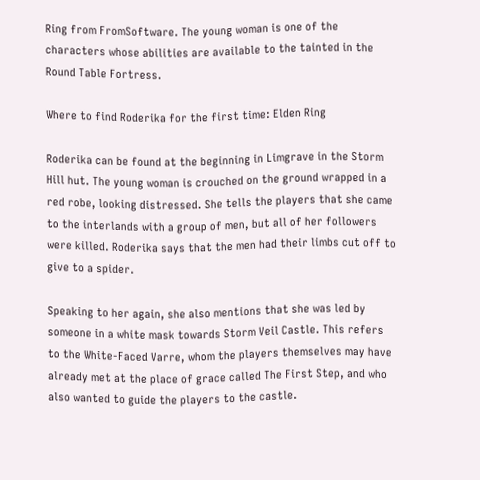Ring from FromSoftware. The young woman is one of the characters whose abilities are available to the tainted in the Round Table Fortress.

Where to find Roderika for the first time: Elden Ring

Roderika can be found at the beginning in Limgrave in the Storm Hill hut. The young woman is crouched on the ground wrapped in a red robe, looking distressed. She tells the players that she came to the interlands with a group of men, but all of her followers were killed. Roderika says that the men had their limbs cut off to give to a spider.

Speaking to her again, she also mentions that she was led by someone in a white mask towards Storm Veil Castle. This refers to the White-Faced Varre, whom the players themselves may have already met at the place of grace called The First Step, and who also wanted to guide the players to the castle.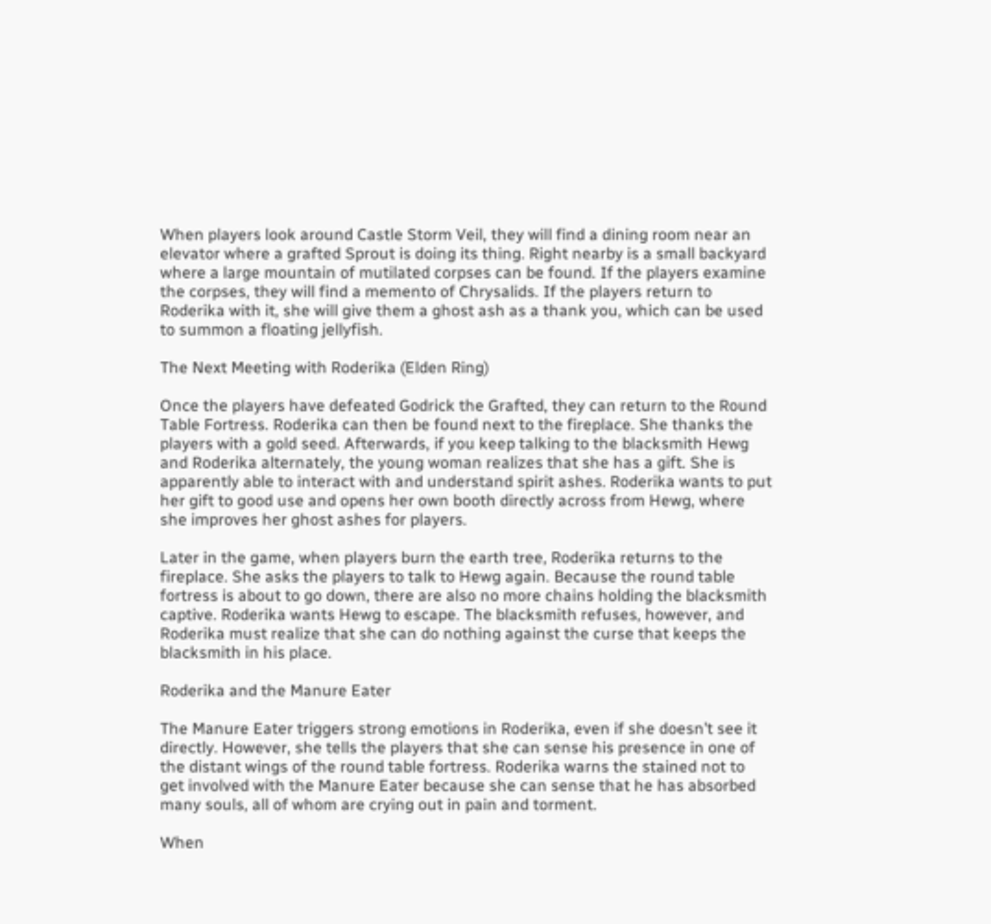When players look around Castle Storm Veil, they will find a dining room near an elevator where a grafted Sprout is doing its thing. Right nearby is a small backyard where a large mountain of mutilated corpses can be found. If the players examine the corpses, they will find a memento of Chrysalids. If the players return to Roderika with it, she will give them a ghost ash as a thank you, which can be used to summon a floating jellyfish.

The Next Meeting with Roderika (Elden Ring)

Once the players have defeated Godrick the Grafted, they can return to the Round Table Fortress. Roderika can then be found next to the fireplace. She thanks the players with a gold seed. Afterwards, if you keep talking to the blacksmith Hewg and Roderika alternately, the young woman realizes that she has a gift. She is apparently able to interact with and understand spirit ashes. Roderika wants to put her gift to good use and opens her own booth directly across from Hewg, where she improves her ghost ashes for players.

Later in the game, when players burn the earth tree, Roderika returns to the fireplace. She asks the players to talk to Hewg again. Because the round table fortress is about to go down, there are also no more chains holding the blacksmith captive. Roderika wants Hewg to escape. The blacksmith refuses, however, and Roderika must realize that she can do nothing against the curse that keeps the blacksmith in his place.

Roderika and the Manure Eater

The Manure Eater triggers strong emotions in Roderika, even if she doesn’t see it directly. However, she tells the players that she can sense his presence in one of the distant wings of the round table fortress. Roderika warns the stained not to get involved with the Manure Eater because she can sense that he has absorbed many souls, all of whom are crying out in pain and torment.

When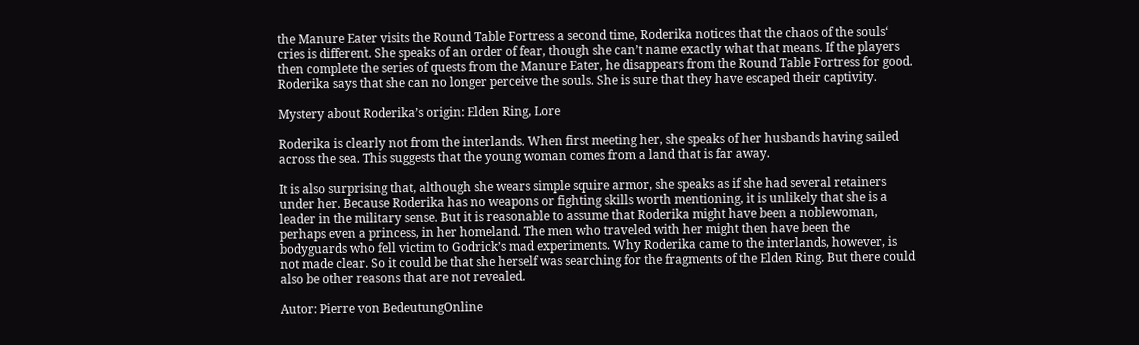the Manure Eater visits the Round Table Fortress a second time, Roderika notices that the chaos of the souls‘ cries is different. She speaks of an order of fear, though she can’t name exactly what that means. If the players then complete the series of quests from the Manure Eater, he disappears from the Round Table Fortress for good. Roderika says that she can no longer perceive the souls. She is sure that they have escaped their captivity.

Mystery about Roderika’s origin: Elden Ring, Lore

Roderika is clearly not from the interlands. When first meeting her, she speaks of her husbands having sailed across the sea. This suggests that the young woman comes from a land that is far away.

It is also surprising that, although she wears simple squire armor, she speaks as if she had several retainers under her. Because Roderika has no weapons or fighting skills worth mentioning, it is unlikely that she is a leader in the military sense. But it is reasonable to assume that Roderika might have been a noblewoman, perhaps even a princess, in her homeland. The men who traveled with her might then have been the bodyguards who fell victim to Godrick’s mad experiments. Why Roderika came to the interlands, however, is not made clear. So it could be that she herself was searching for the fragments of the Elden Ring. But there could also be other reasons that are not revealed.

Autor: Pierre von BedeutungOnline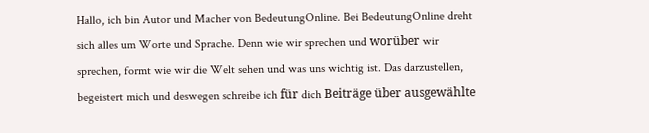Hallo, ich bin Autor und Macher von BedeutungOnline. Bei BedeutungOnline dreht sich alles um Worte und Sprache. Denn wie wir sprechen und worüber wir sprechen, formt wie wir die Welt sehen und was uns wichtig ist. Das darzustellen, begeistert mich und deswegen schreibe ich für dich Beiträge über ausgewählte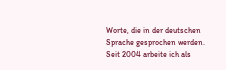Worte, die in der deutschen Sprache gesprochen werden. Seit 2004 arbeite ich als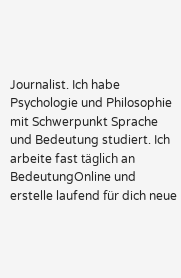Journalist. Ich habe Psychologie und Philosophie mit Schwerpunkt Sprache und Bedeutung studiert. Ich arbeite fast täglich an BedeutungOnline und erstelle laufend für dich neue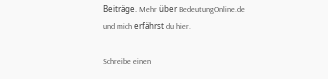Beiträge. Mehr über BedeutungOnline.de und mich erfährst du hier.

Schreibe einen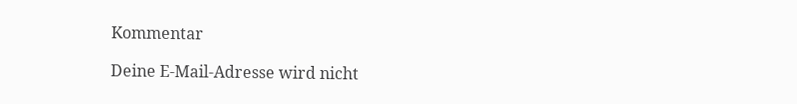Kommentar

Deine E-Mail-Adresse wird nicht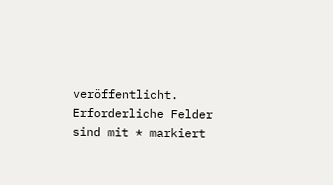veröffentlicht. Erforderliche Felder sind mit * markiert